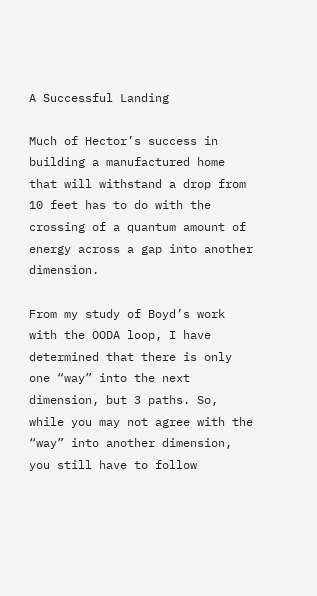A Successful Landing

Much of Hector’s success in building a manufactured home that will withstand a drop from 10 feet has to do with the crossing of a quantum amount of energy across a gap into another dimension.

From my study of Boyd’s work with the OODA loop, I have determined that there is only one “way” into the next dimension, but 3 paths. So, while you may not agree with the “way” into another dimension, you still have to follow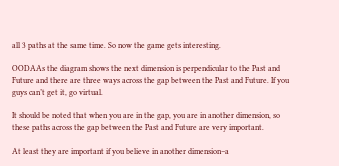all 3 paths at the same time. So now the game gets interesting.

OODAAs the diagram shows the next dimension is perpendicular to the Past and Future and there are three ways across the gap between the Past and Future. If you guys can’t get it, go virtual.

It should be noted that when you are in the gap, you are in another dimension, so these paths across the gap between the Past and Future are very important.

At least they are important if you believe in another dimension–a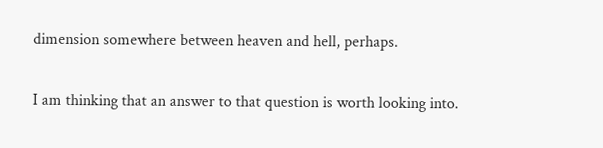dimension somewhere between heaven and hell, perhaps.

I am thinking that an answer to that question is worth looking into.